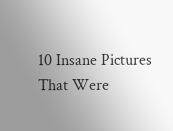10 Insane Pictures That Were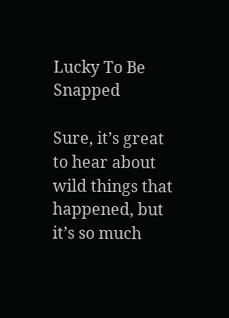Lucky To Be Snapped

Sure, it’s great to hear about wild things that happened, but it’s so much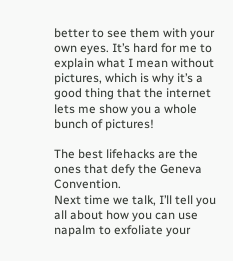better to see them with your own eyes. It’s hard for me to explain what I mean without pictures, which is why it’s a good thing that the internet lets me show you a whole bunch of pictures!

The best lifehacks are the ones that defy the Geneva Convention.
Next time we talk, I’ll tell you all about how you can use napalm to exfoliate your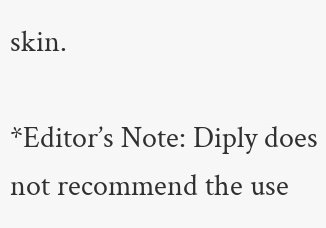skin.

*Editor’s Note: Diply does not recommend the use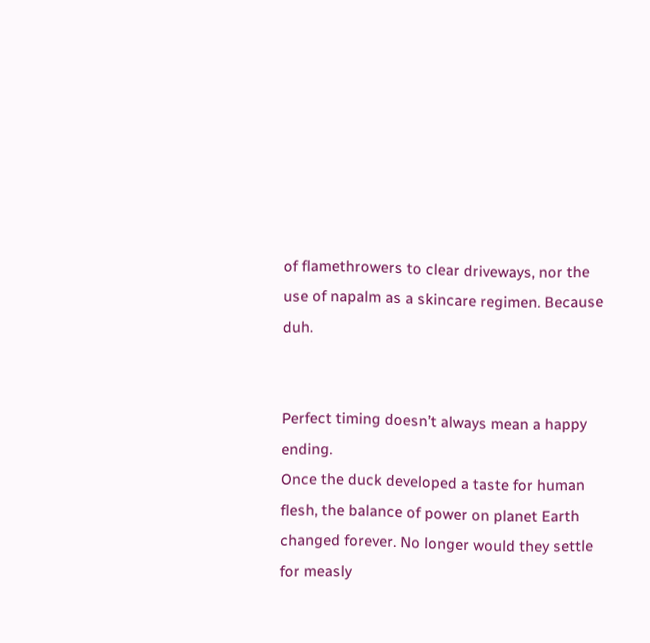of flamethrowers to clear driveways, nor the use of napalm as a skincare regimen. Because duh.


Perfect timing doesn’t always mean a happy ending.
Once the duck developed a taste for human flesh, the balance of power on planet Earth changed forever. No longer would they settle for measly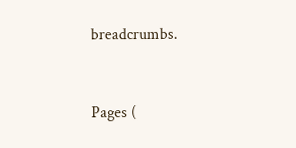breadcrumbs.


Pages (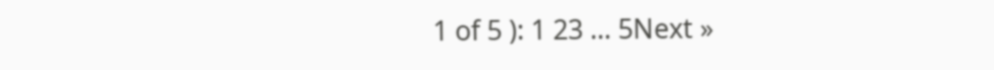1 of 5 ): 1 23 ... 5Next »